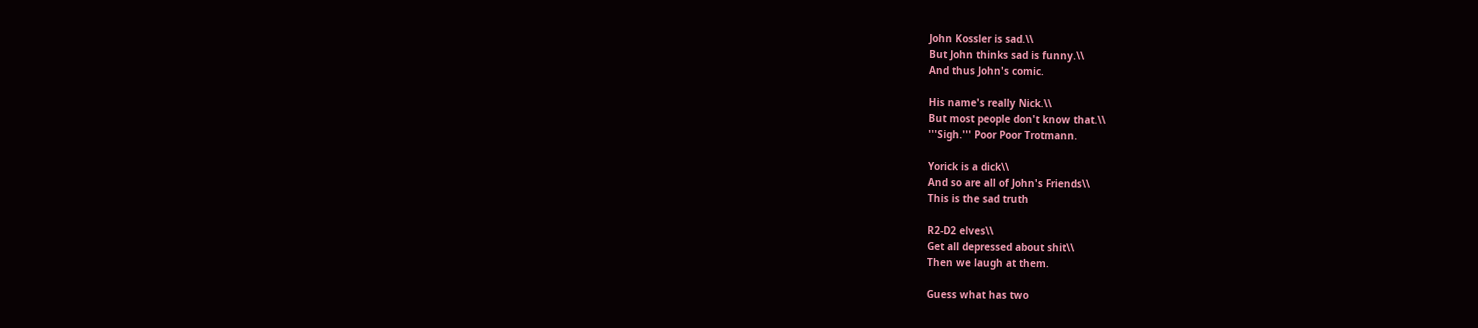John Kossler is sad.\\
But John thinks sad is funny.\\
And thus John's comic.

His name's really Nick.\\
But most people don't know that.\\
'''Sigh.''' Poor Poor Trotmann.

Yorick is a dick\\
And so are all of John's Friends\\
This is the sad truth

R2-D2 elves\\
Get all depressed about shit\\
Then we laugh at them.

Guess what has two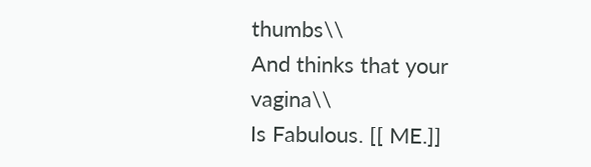thumbs\\
And thinks that your vagina\\
Is Fabulous. [[ ME.]]